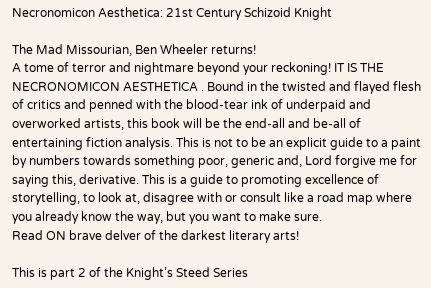Necronomicon Aesthetica: 21st Century Schizoid Knight

The Mad Missourian, Ben Wheeler returns!
A tome of terror and nightmare beyond your reckoning! IT IS THE NECRONOMICON AESTHETICA . Bound in the twisted and flayed flesh of critics and penned with the blood-tear ink of underpaid and overworked artists, this book will be the end-all and be-all of entertaining fiction analysis. This is not to be an explicit guide to a paint by numbers towards something poor, generic and, Lord forgive me for saying this, derivative. This is a guide to promoting excellence of storytelling, to look at, disagree with or consult like a road map where you already know the way, but you want to make sure.
Read ON brave delver of the darkest literary arts!

This is part 2 of the Knight’s Steed Series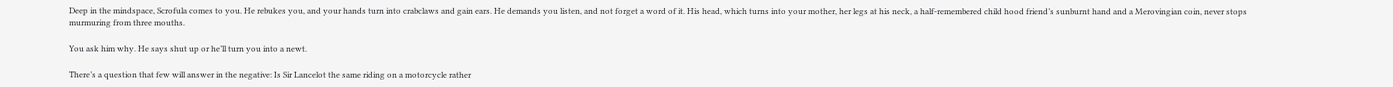Deep in the mindspace, Scrofula comes to you. He rebukes you, and your hands turn into crabclaws and gain ears. He demands you listen, and not forget a word of it. His head, which turns into your mother, her legs at his neck, a half-remembered child hood friend’s sunburnt hand and a Merovingian coin, never stops murmuring from three mouths.

You ask him why. He says shut up or he’ll turn you into a newt.

There’s a question that few will answer in the negative: Is Sir Lancelot the same riding on a motorcycle rather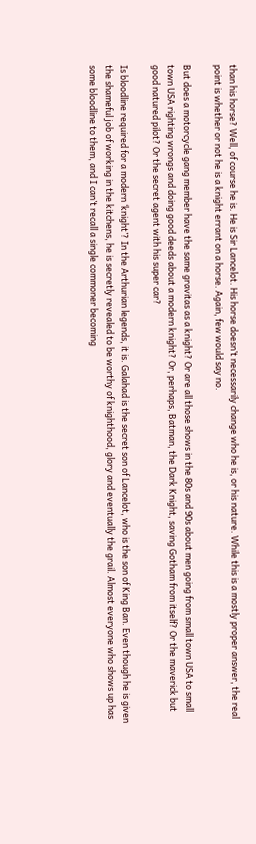than his horse? Well, of course he is. He is Sir Lancelot. His horse doesn’t necessarily change who he is, or his nature. While this is a mostly proper answer, the real point is whether or not he is a knight errant on a horse. Again, few would say no.

But does a motorcycle gang member have the same gravitas as a knight? Or are all those shows in the 80s and 90s about men going from small town USA to small town USA righting wrongs and doing good deeds about a modern knight? Or, perhaps, Batman, the Dark Knight, saving Gotham from itself? Or the maverick but good natured pilot? Or the secret agent with his super car?

Is bloodline required for a modern ‘knight’? In the Arthurian legends, it is. Galahad is the secret son of Lancelot, who is the son of King Ban. Even though he is given the shameful job of working in the kitchens, he is secretly revealed to be worthy of knighthood, glory and eventually the grail. Almost everyone who shows up has some bloodline to them, and I can’t recall a single commoner becoming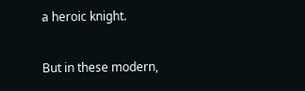a heroic knight.

But in these modern,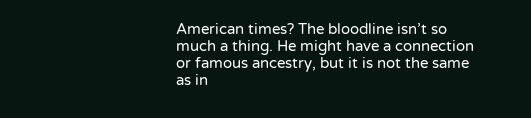American times? The bloodline isn’t so much a thing. He might have a connection or famous ancestry, but it is not the same as in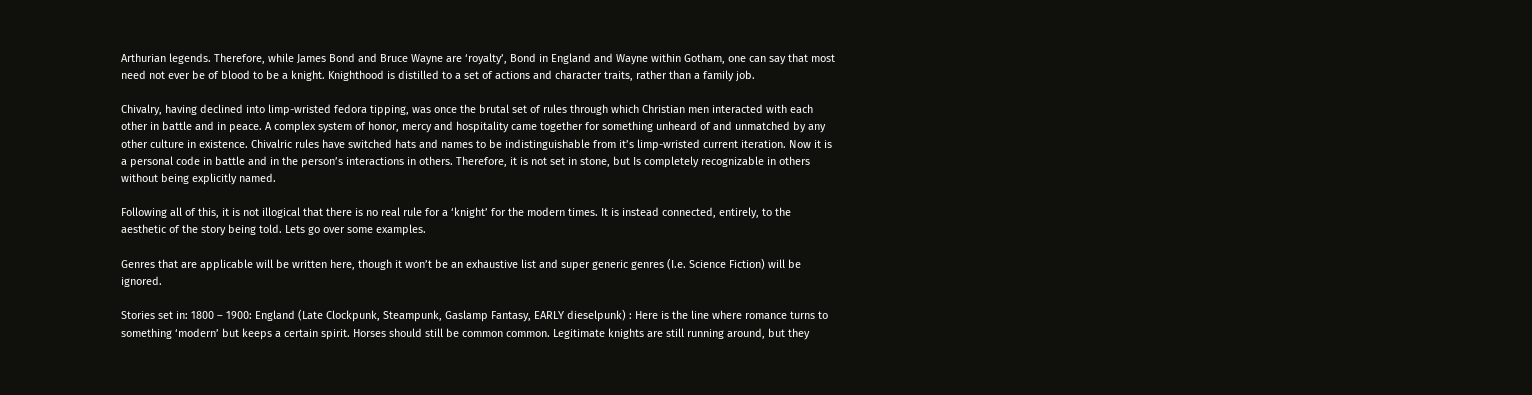Arthurian legends. Therefore, while James Bond and Bruce Wayne are ‘royalty’, Bond in England and Wayne within Gotham, one can say that most need not ever be of blood to be a knight. Knighthood is distilled to a set of actions and character traits, rather than a family job.

Chivalry, having declined into limp-wristed fedora tipping, was once the brutal set of rules through which Christian men interacted with each other in battle and in peace. A complex system of honor, mercy and hospitality came together for something unheard of and unmatched by any other culture in existence. Chivalric rules have switched hats and names to be indistinguishable from it’s limp-wristed current iteration. Now it is a personal code in battle and in the person’s interactions in others. Therefore, it is not set in stone, but Is completely recognizable in others without being explicitly named.

Following all of this, it is not illogical that there is no real rule for a ‘knight’ for the modern times. It is instead connected, entirely, to the aesthetic of the story being told. Lets go over some examples.

Genres that are applicable will be written here, though it won’t be an exhaustive list and super generic genres (I.e. Science Fiction) will be ignored.

Stories set in: 1800 – 1900: England (Late Clockpunk, Steampunk, Gaslamp Fantasy, EARLY dieselpunk) : Here is the line where romance turns to something ‘modern’ but keeps a certain spirit. Horses should still be common common. Legitimate knights are still running around, but they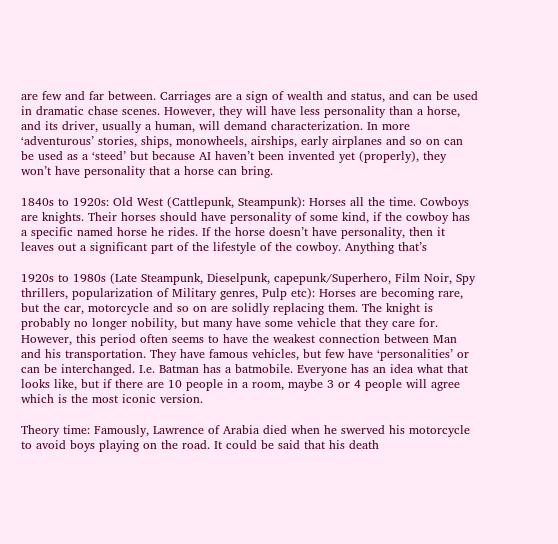are few and far between. Carriages are a sign of wealth and status, and can be used in dramatic chase scenes. However, they will have less personality than a horse, and its driver, usually a human, will demand characterization. In more ‘adventurous’ stories, ships, monowheels, airships, early airplanes and so on can be used as a ‘steed’ but because AI haven’t been invented yet (properly), they won’t have personality that a horse can bring.

1840s to 1920s: Old West (Cattlepunk, Steampunk): Horses all the time. Cowboys are knights. Their horses should have personality of some kind, if the cowboy has a specific named horse he rides. If the horse doesn’t have personality, then it leaves out a significant part of the lifestyle of the cowboy. Anything that’s

1920s to 1980s (Late Steampunk, Dieselpunk, capepunk/Superhero, Film Noir, Spy thrillers, popularization of Military genres, Pulp etc): Horses are becoming rare, but the car, motorcycle and so on are solidly replacing them. The knight is probably no longer nobility, but many have some vehicle that they care for. However, this period often seems to have the weakest connection between Man and his transportation. They have famous vehicles, but few have ‘personalities’ or can be interchanged. I.e. Batman has a batmobile. Everyone has an idea what that looks like, but if there are 10 people in a room, maybe 3 or 4 people will agree which is the most iconic version.

Theory time: Famously, Lawrence of Arabia died when he swerved his motorcycle to avoid boys playing on the road. It could be said that his death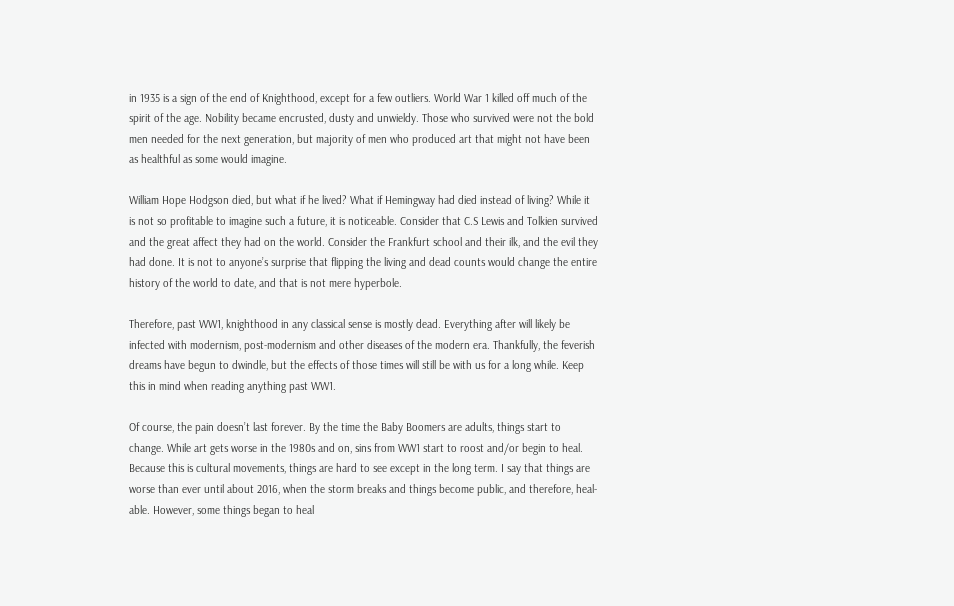in 1935 is a sign of the end of Knighthood, except for a few outliers. World War 1 killed off much of the spirit of the age. Nobility became encrusted, dusty and unwieldy. Those who survived were not the bold men needed for the next generation, but majority of men who produced art that might not have been as healthful as some would imagine.

William Hope Hodgson died, but what if he lived? What if Hemingway had died instead of living? While it is not so profitable to imagine such a future, it is noticeable. Consider that C.S Lewis and Tolkien survived and the great affect they had on the world. Consider the Frankfurt school and their ilk, and the evil they had done. It is not to anyone’s surprise that flipping the living and dead counts would change the entire history of the world to date, and that is not mere hyperbole.

Therefore, past WW1, knighthood in any classical sense is mostly dead. Everything after will likely be infected with modernism, post-modernism and other diseases of the modern era. Thankfully, the feverish dreams have begun to dwindle, but the effects of those times will still be with us for a long while. Keep this in mind when reading anything past WW1.

Of course, the pain doesn’t last forever. By the time the Baby Boomers are adults, things start to change. While art gets worse in the 1980s and on, sins from WW1 start to roost and/or begin to heal. Because this is cultural movements, things are hard to see except in the long term. I say that things are worse than ever until about 2016, when the storm breaks and things become public, and therefore, heal-able. However, some things began to heal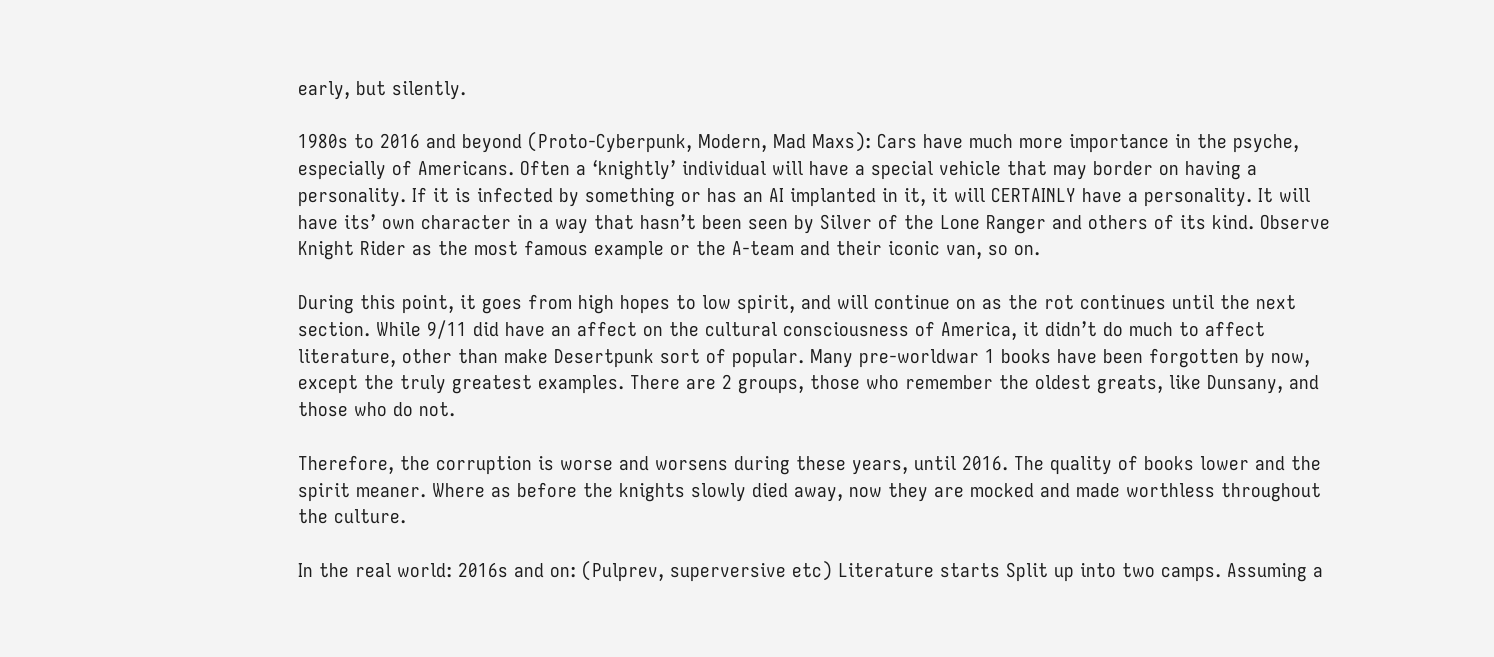early, but silently.

1980s to 2016 and beyond (Proto-Cyberpunk, Modern, Mad Maxs): Cars have much more importance in the psyche, especially of Americans. Often a ‘knightly’ individual will have a special vehicle that may border on having a personality. If it is infected by something or has an AI implanted in it, it will CERTAINLY have a personality. It will have its’ own character in a way that hasn’t been seen by Silver of the Lone Ranger and others of its kind. Observe Knight Rider as the most famous example or the A-team and their iconic van, so on.

During this point, it goes from high hopes to low spirit, and will continue on as the rot continues until the next section. While 9/11 did have an affect on the cultural consciousness of America, it didn’t do much to affect literature, other than make Desertpunk sort of popular. Many pre-worldwar 1 books have been forgotten by now, except the truly greatest examples. There are 2 groups, those who remember the oldest greats, like Dunsany, and those who do not.

Therefore, the corruption is worse and worsens during these years, until 2016. The quality of books lower and the spirit meaner. Where as before the knights slowly died away, now they are mocked and made worthless throughout the culture.

In the real world: 2016s and on: (Pulprev, superversive etc) Literature starts Split up into two camps. Assuming a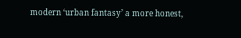modern ‘urban fantasy’ a more honest,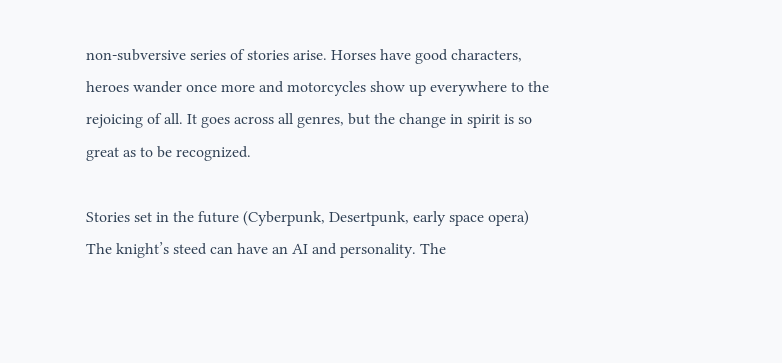non-subversive series of stories arise. Horses have good characters, heroes wander once more and motorcycles show up everywhere to the rejoicing of all. It goes across all genres, but the change in spirit is so great as to be recognized.

Stories set in the future (Cyberpunk, Desertpunk, early space opera) The knight’s steed can have an AI and personality. The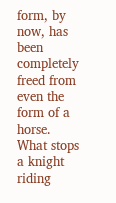form, by now, has been completely freed from even the form of a horse. What stops a knight riding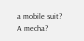a mobile suit? A mecha?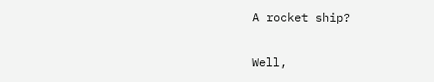A rocket ship?

Well,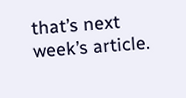that’s next week’s article.